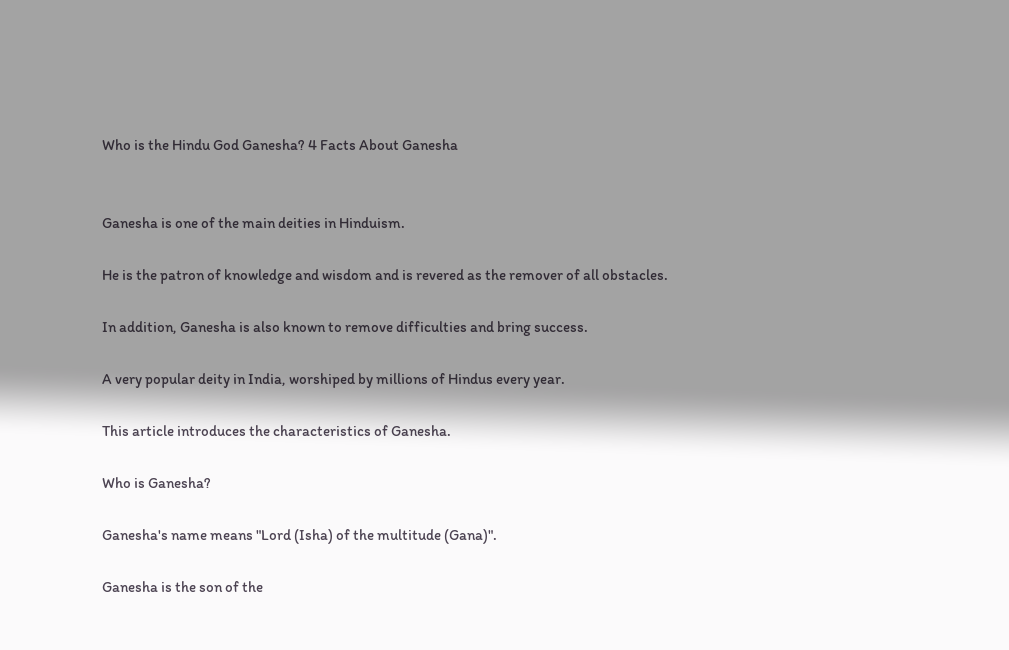Who is the Hindu God Ganesha? 4 Facts About Ganesha


Ganesha is one of the main deities in Hinduism.

He is the patron of knowledge and wisdom and is revered as the remover of all obstacles.

In addition, Ganesha is also known to remove difficulties and bring success.

A very popular deity in India, worshiped by millions of Hindus every year.

This article introduces the characteristics of Ganesha.

Who is Ganesha?

Ganesha's name means "Lord (Isha) of the multitude (Gana)".

Ganesha is the son of the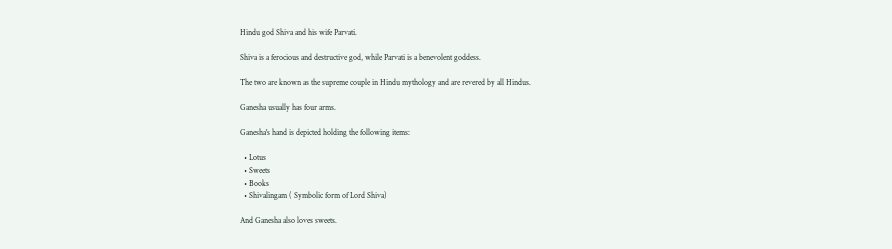Hindu god Shiva and his wife Parvati.

Shiva is a ferocious and destructive god, while Parvati is a benevolent goddess.

The two are known as the supreme couple in Hindu mythology and are revered by all Hindus.

Ganesha usually has four arms.

Ganesha's hand is depicted holding the following items:

  • Lotus
  • Sweets
  • Books
  • Shivalingam ( Symbolic form of Lord Shiva)

And Ganesha also loves sweets.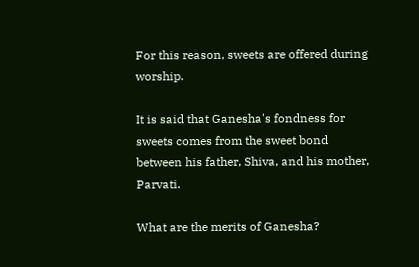For this reason, sweets are offered during worship.

It is said that Ganesha's fondness for sweets comes from the sweet bond between his father, Shiva, and his mother, Parvati.

What are the merits of Ganesha?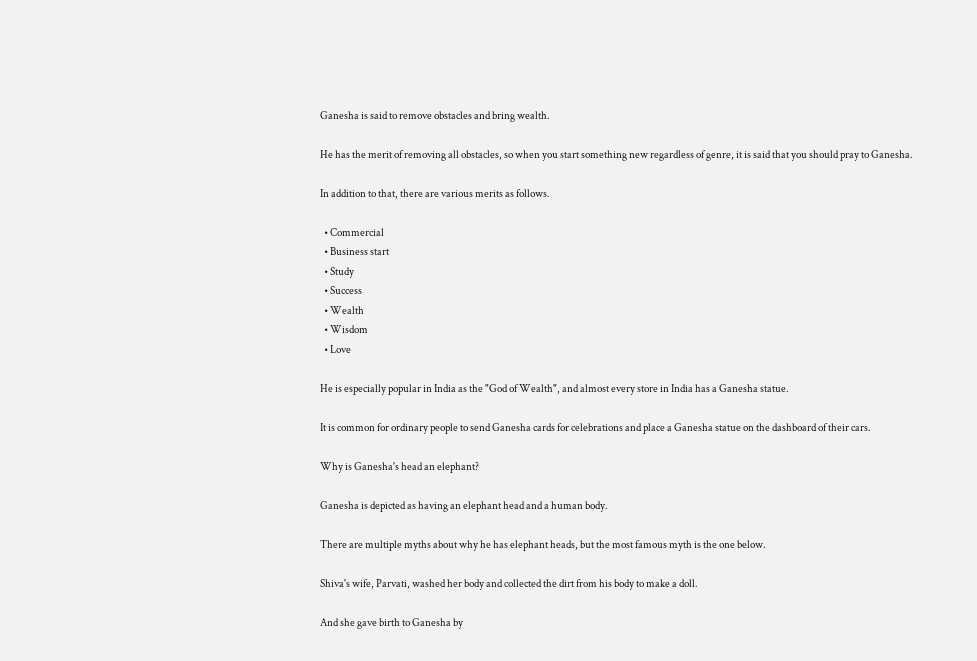Ganesha is said to remove obstacles and bring wealth.

He has the merit of removing all obstacles, so when you start something new regardless of genre, it is said that you should pray to Ganesha.

In addition to that, there are various merits as follows.

  • Commercial
  • Business start
  • Study
  • Success
  • Wealth
  • Wisdom
  • Love

He is especially popular in India as the "God of Wealth", and almost every store in India has a Ganesha statue.

It is common for ordinary people to send Ganesha cards for celebrations and place a Ganesha statue on the dashboard of their cars.

Why is Ganesha's head an elephant?

Ganesha is depicted as having an elephant head and a human body.

There are multiple myths about why he has elephant heads, but the most famous myth is the one below.

Shiva's wife, Parvati, washed her body and collected the dirt from his body to make a doll.

And she gave birth to Ganesha by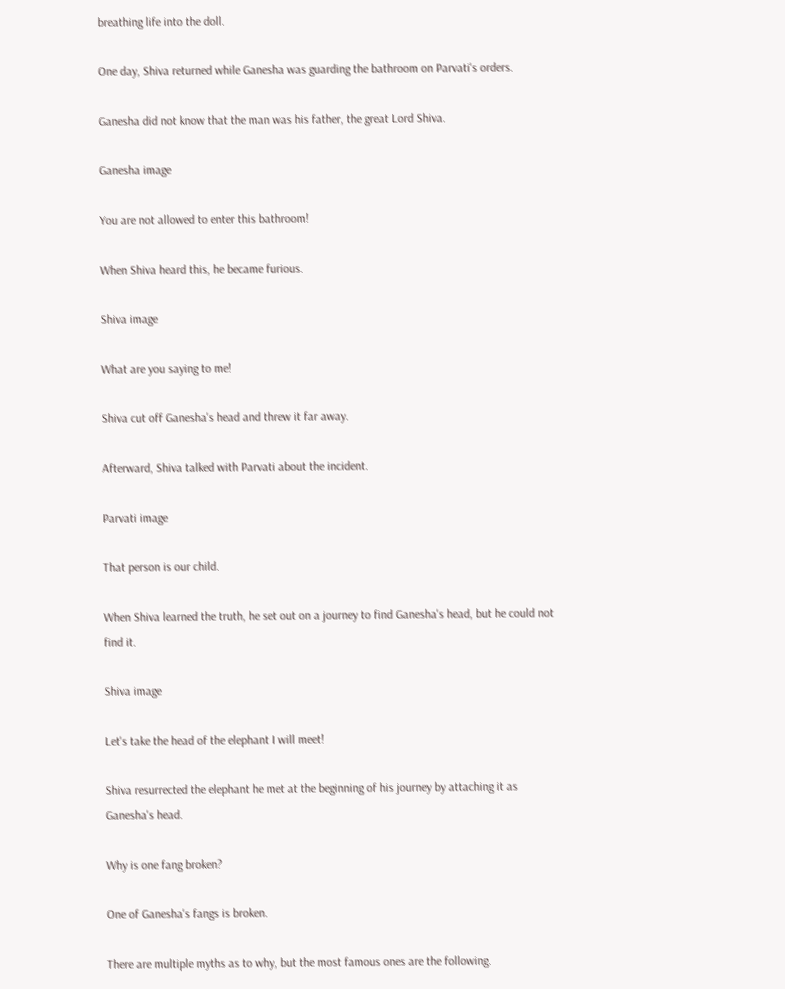breathing life into the doll.

One day, Shiva returned while Ganesha was guarding the bathroom on Parvati's orders.

Ganesha did not know that the man was his father, the great Lord Shiva.

Ganesha image

You are not allowed to enter this bathroom!

When Shiva heard this, he became furious.

Shiva image

What are you saying to me!

Shiva cut off Ganesha's head and threw it far away.

Afterward, Shiva talked with Parvati about the incident.

Parvati image

That person is our child.

When Shiva learned the truth, he set out on a journey to find Ganesha's head, but he could not find it.

Shiva image

Let's take the head of the elephant I will meet!

Shiva resurrected the elephant he met at the beginning of his journey by attaching it as Ganesha's head.

Why is one fang broken?

One of Ganesha's fangs is broken.

There are multiple myths as to why, but the most famous ones are the following.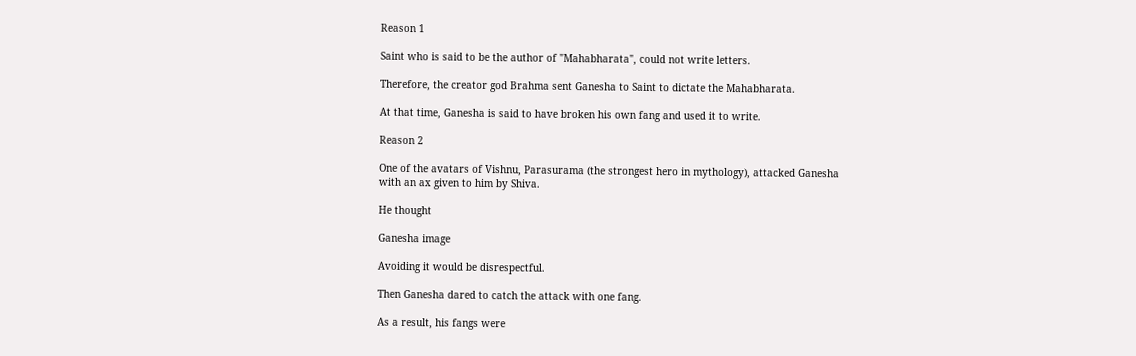Reason 1

Saint who is said to be the author of "Mahabharata", could not write letters.

Therefore, the creator god Brahma sent Ganesha to Saint to dictate the Mahabharata.

At that time, Ganesha is said to have broken his own fang and used it to write.

Reason 2

One of the avatars of Vishnu, Parasurama (the strongest hero in mythology), attacked Ganesha with an ax given to him by Shiva.

He thought

Ganesha image

Avoiding it would be disrespectful.

Then Ganesha dared to catch the attack with one fang.

As a result, his fangs were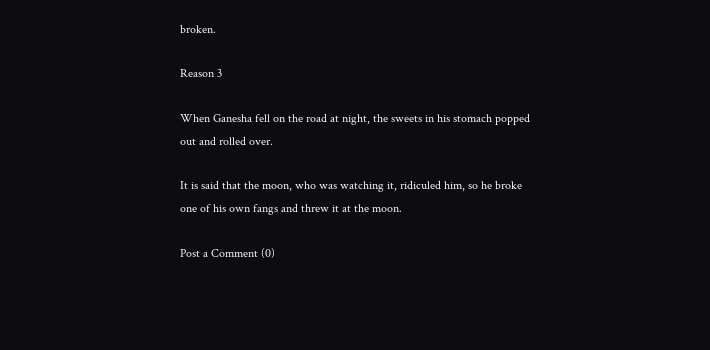broken.

Reason 3

When Ganesha fell on the road at night, the sweets in his stomach popped out and rolled over.

It is said that the moon, who was watching it, ridiculed him, so he broke one of his own fangs and threw it at the moon.

Post a Comment (0)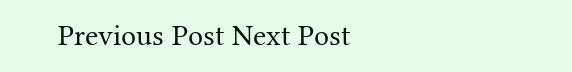Previous Post Next Post